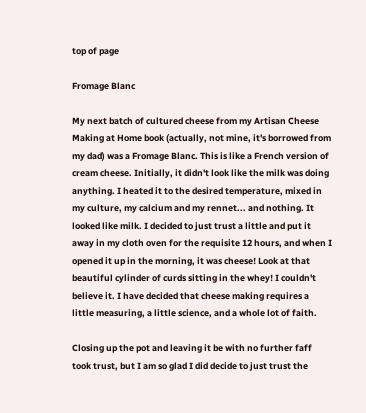top of page

Fromage Blanc

My next batch of cultured cheese from my Artisan Cheese Making at Home book (actually, not mine, it's borrowed from my dad) was a Fromage Blanc. This is like a French version of cream cheese. Initially, it didn't look like the milk was doing anything. I heated it to the desired temperature, mixed in my culture, my calcium and my rennet... and nothing. It looked like milk. I decided to just trust a little and put it away in my cloth oven for the requisite 12 hours, and when I opened it up in the morning, it was cheese! Look at that beautiful cylinder of curds sitting in the whey! I couldn't believe it. I have decided that cheese making requires a little measuring, a little science, and a whole lot of faith.

Closing up the pot and leaving it be with no further faff took trust, but I am so glad I did decide to just trust the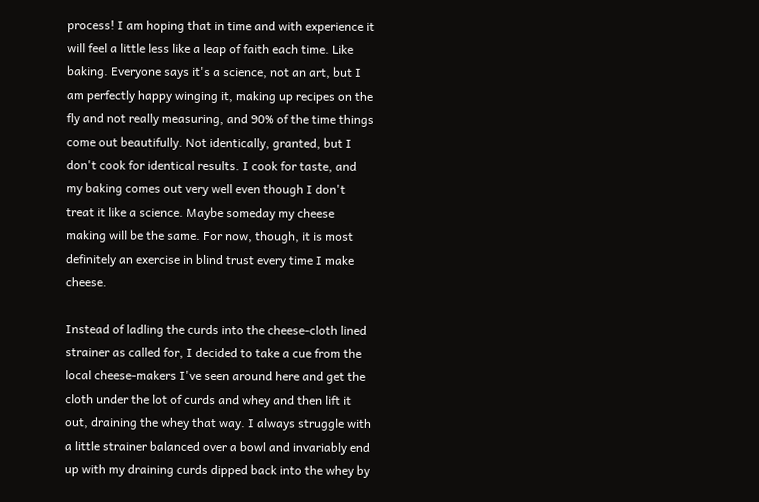process! I am hoping that in time and with experience it will feel a little less like a leap of faith each time. Like baking. Everyone says it's a science, not an art, but I am perfectly happy winging it, making up recipes on the fly and not really measuring, and 90% of the time things come out beautifully. Not identically, granted, but I don't cook for identical results. I cook for taste, and my baking comes out very well even though I don't treat it like a science. Maybe someday my cheese making will be the same. For now, though, it is most definitely an exercise in blind trust every time I make cheese.

Instead of ladling the curds into the cheese-cloth lined strainer as called for, I decided to take a cue from the local cheese-makers I've seen around here and get the cloth under the lot of curds and whey and then lift it out, draining the whey that way. I always struggle with a little strainer balanced over a bowl and invariably end up with my draining curds dipped back into the whey by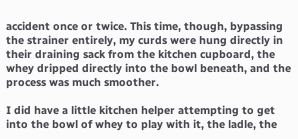accident once or twice. This time, though, bypassing the strainer entirely, my curds were hung directly in their draining sack from the kitchen cupboard, the whey dripped directly into the bowl beneath, and the process was much smoother.

I did have a little kitchen helper attempting to get into the bowl of whey to play with it, the ladle, the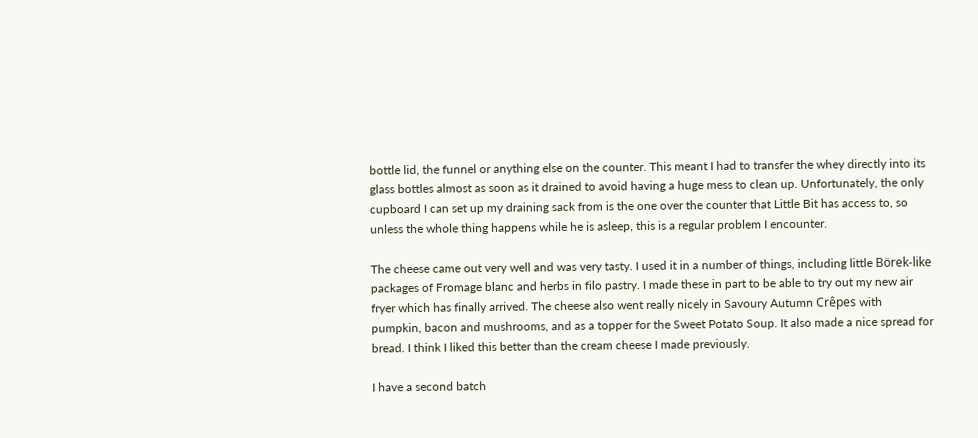bottle lid, the funnel or anything else on the counter. This meant I had to transfer the whey directly into its glass bottles almost as soon as it drained to avoid having a huge mess to clean up. Unfortunately, the only cupboard I can set up my draining sack from is the one over the counter that Little Bit has access to, so unless the whole thing happens while he is asleep, this is a regular problem I encounter.

The cheese came out very well and was very tasty. I used it in a number of things, including little Börek-like packages of Fromage blanc and herbs in filo pastry. I made these in part to be able to try out my new air fryer which has finally arrived. The cheese also went really nicely in Savoury Autumn Crêpes with pumpkin, bacon and mushrooms, and as a topper for the Sweet Potato Soup. It also made a nice spread for bread. I think I liked this better than the cream cheese I made previously.

I have a second batch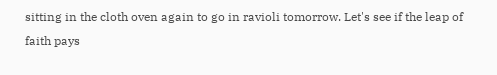sitting in the cloth oven again to go in ravioli tomorrow. Let's see if the leap of faith pays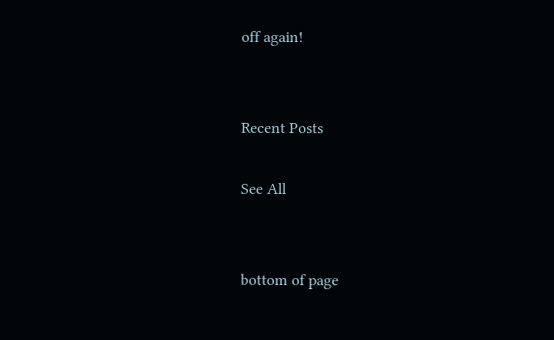off again!


Recent Posts

See All


bottom of page